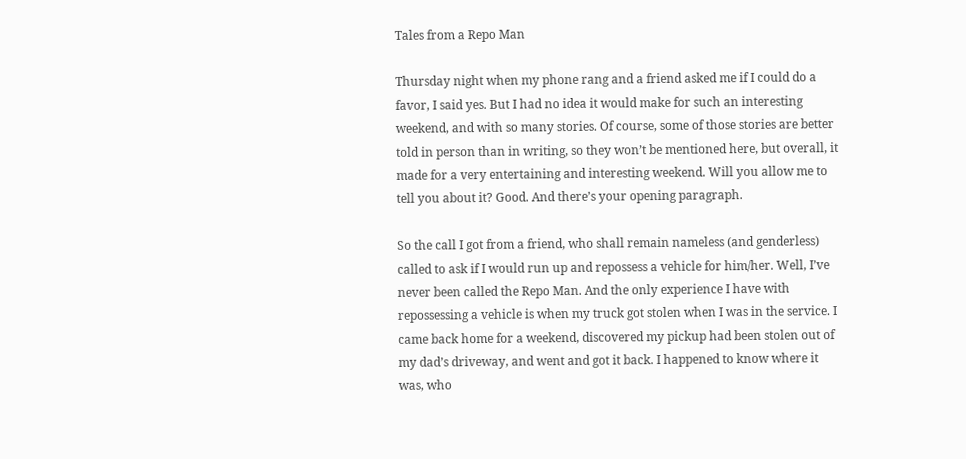Tales from a Repo Man

Thursday night when my phone rang and a friend asked me if I could do a favor, I said yes. But I had no idea it would make for such an interesting weekend, and with so many stories. Of course, some of those stories are better told in person than in writing, so they won’t be mentioned here, but overall, it made for a very entertaining and interesting weekend. Will you allow me to tell you about it? Good. And there’s your opening paragraph.

So the call I got from a friend, who shall remain nameless (and genderless) called to ask if I would run up and repossess a vehicle for him/her. Well, I’ve never been called the Repo Man. And the only experience I have with repossessing a vehicle is when my truck got stolen when I was in the service. I came back home for a weekend, discovered my pickup had been stolen out of my dad’s driveway, and went and got it back. I happened to know where it was, who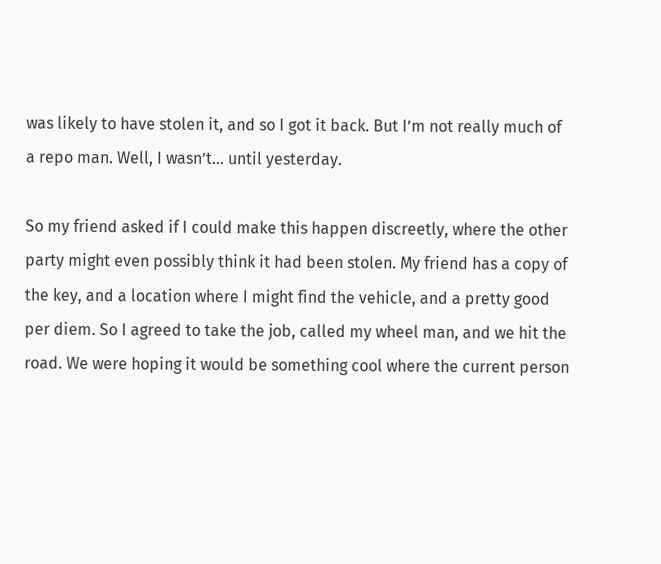was likely to have stolen it, and so I got it back. But I’m not really much of a repo man. Well, I wasn’t… until yesterday.

So my friend asked if I could make this happen discreetly, where the other party might even possibly think it had been stolen. My friend has a copy of the key, and a location where I might find the vehicle, and a pretty good per diem. So I agreed to take the job, called my wheel man, and we hit the road. We were hoping it would be something cool where the current person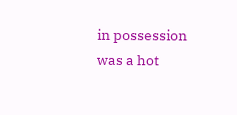in possession was a hot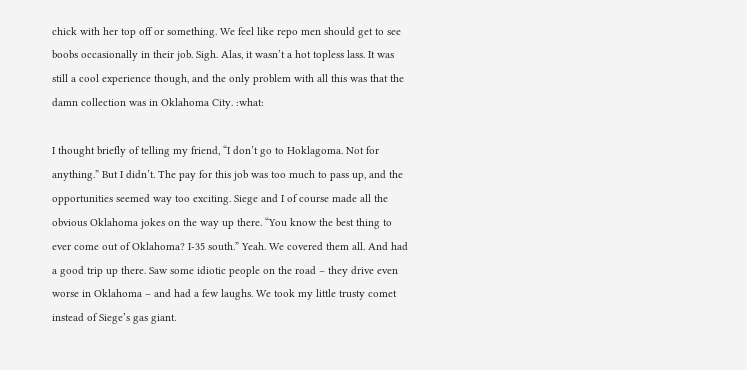chick with her top off or something. We feel like repo men should get to see boobs occasionally in their job. Sigh. Alas, it wasn’t a hot topless lass. It was still a cool experience though, and the only problem with all this was that the damn collection was in Oklahoma City. :what:

I thought briefly of telling my friend, “I don’t go to Hoklagoma. Not for anything.” But I didn’t. The pay for this job was too much to pass up, and the opportunities seemed way too exciting. Siege and I of course made all the obvious Oklahoma jokes on the way up there. “You know the best thing to ever come out of Oklahoma? I-35 south.” Yeah. We covered them all. And had a good trip up there. Saw some idiotic people on the road – they drive even worse in Oklahoma – and had a few laughs. We took my little trusty comet instead of Siege’s gas giant.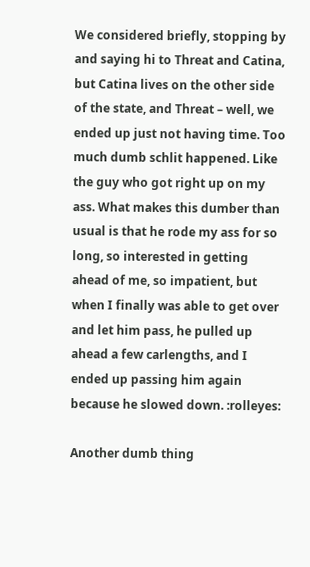We considered briefly, stopping by and saying hi to Threat and Catina, but Catina lives on the other side of the state, and Threat – well, we ended up just not having time. Too much dumb schlit happened. Like the guy who got right up on my ass. What makes this dumber than usual is that he rode my ass for so long, so interested in getting ahead of me, so impatient, but when I finally was able to get over and let him pass, he pulled up ahead a few carlengths, and I ended up passing him again because he slowed down. :rolleyes:

Another dumb thing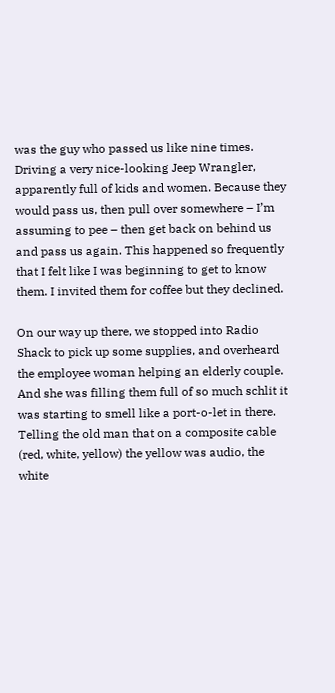was the guy who passed us like nine times. Driving a very nice-looking Jeep Wrangler, apparently full of kids and women. Because they would pass us, then pull over somewhere – I’m assuming to pee – then get back on behind us and pass us again. This happened so frequently that I felt like I was beginning to get to know them. I invited them for coffee but they declined.

On our way up there, we stopped into Radio Shack to pick up some supplies, and overheard the employee woman helping an elderly couple. And she was filling them full of so much schlit it was starting to smell like a port-o-let in there. Telling the old man that on a composite cable (red, white, yellow) the yellow was audio, the white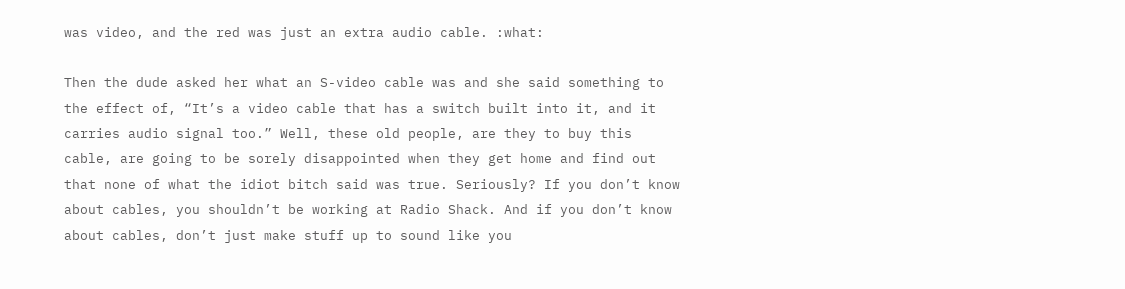was video, and the red was just an extra audio cable. :what:

Then the dude asked her what an S-video cable was and she said something to the effect of, “It’s a video cable that has a switch built into it, and it carries audio signal too.” Well, these old people, are they to buy this cable, are going to be sorely disappointed when they get home and find out that none of what the idiot bitch said was true. Seriously? If you don’t know about cables, you shouldn’t be working at Radio Shack. And if you don’t know about cables, don’t just make stuff up to sound like you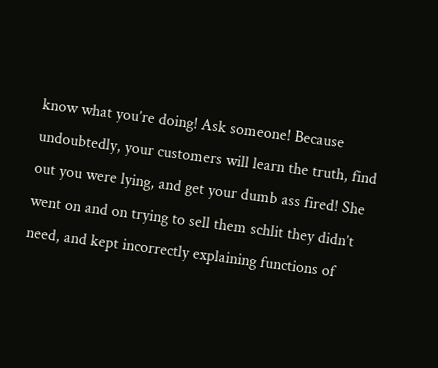know what you’re doing! Ask someone! Because undoubtedly, your customers will learn the truth, find out you were lying, and get your dumb ass fired! She went on and on trying to sell them schlit they didn’t need, and kept incorrectly explaining functions of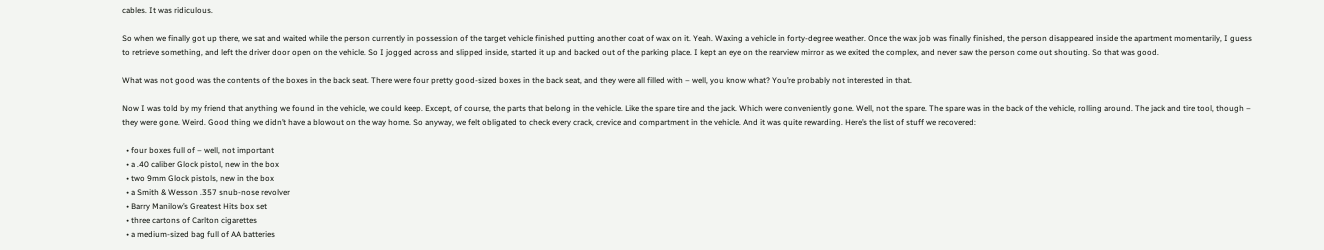cables. It was ridiculous.

So when we finally got up there, we sat and waited while the person currently in possession of the target vehicle finished putting another coat of wax on it. Yeah. Waxing a vehicle in forty-degree weather. Once the wax job was finally finished, the person disappeared inside the apartment momentarily, I guess to retrieve something, and left the driver door open on the vehicle. So I jogged across and slipped inside, started it up and backed out of the parking place. I kept an eye on the rearview mirror as we exited the complex, and never saw the person come out shouting. So that was good.

What was not good was the contents of the boxes in the back seat. There were four pretty good-sized boxes in the back seat, and they were all filled with – well, you know what? You’re probably not interested in that.

Now I was told by my friend that anything we found in the vehicle, we could keep. Except, of course, the parts that belong in the vehicle. Like the spare tire and the jack. Which were conveniently gone. Well, not the spare. The spare was in the back of the vehicle, rolling around. The jack and tire tool, though – they were gone. Weird. Good thing we didn’t have a blowout on the way home. So anyway, we felt obligated to check every crack, crevice and compartment in the vehicle. And it was quite rewarding. Here’s the list of stuff we recovered:

  • four boxes full of – well, not important
  • a .40 caliber Glock pistol, new in the box
  • two 9mm Glock pistols, new in the box
  • a Smith & Wesson .357 snub-nose revolver
  • Barry Manilow’s Greatest Hits box set
  • three cartons of Carlton cigarettes
  • a medium-sized bag full of AA batteries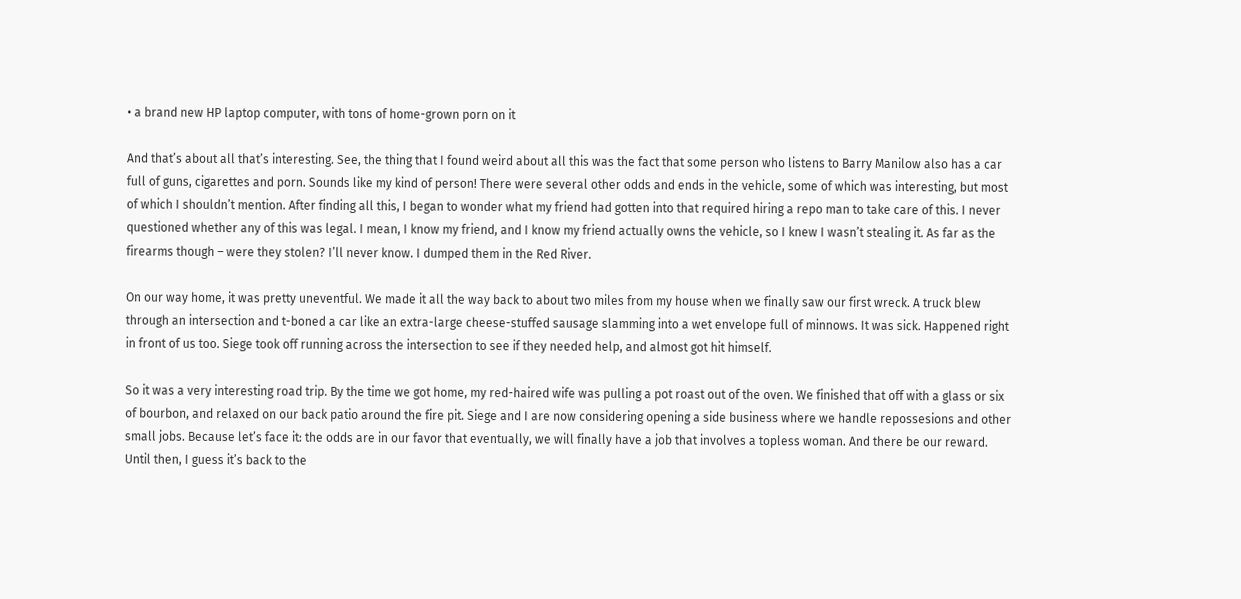• a brand new HP laptop computer, with tons of home-grown porn on it

And that’s about all that’s interesting. See, the thing that I found weird about all this was the fact that some person who listens to Barry Manilow also has a car full of guns, cigarettes and porn. Sounds like my kind of person! There were several other odds and ends in the vehicle, some of which was interesting, but most of which I shouldn’t mention. After finding all this, I began to wonder what my friend had gotten into that required hiring a repo man to take care of this. I never questioned whether any of this was legal. I mean, I know my friend, and I know my friend actually owns the vehicle, so I knew I wasn’t stealing it. As far as the firearms though – were they stolen? I’ll never know. I dumped them in the Red River.

On our way home, it was pretty uneventful. We made it all the way back to about two miles from my house when we finally saw our first wreck. A truck blew through an intersection and t-boned a car like an extra-large cheese-stuffed sausage slamming into a wet envelope full of minnows. It was sick. Happened right in front of us too. Siege took off running across the intersection to see if they needed help, and almost got hit himself.

So it was a very interesting road trip. By the time we got home, my red-haired wife was pulling a pot roast out of the oven. We finished that off with a glass or six of bourbon, and relaxed on our back patio around the fire pit. Siege and I are now considering opening a side business where we handle repossesions and other small jobs. Because let’s face it: the odds are in our favor that eventually, we will finally have a job that involves a topless woman. And there be our reward. Until then, I guess it’s back to the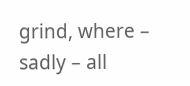grind, where – sadly – all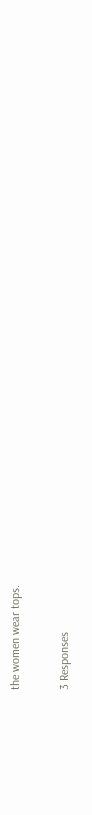the women wear tops.

3 Responses